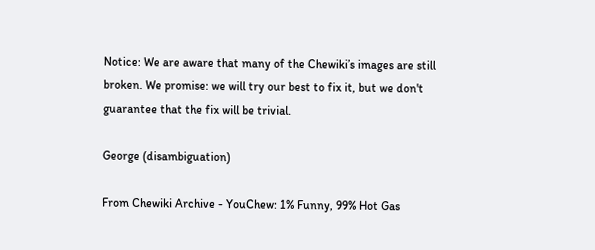Notice: We are aware that many of the Chewiki’s images are still broken. We promise: we will try our best to fix it, but we don't guarantee that the fix will be trivial.

George (disambiguation)

From Chewiki Archive - YouChew: 1% Funny, 99% Hot Gas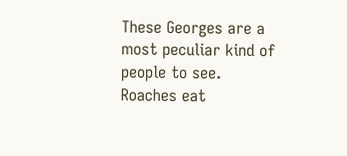These Georges are a most peculiar kind of people to see. Roaches eat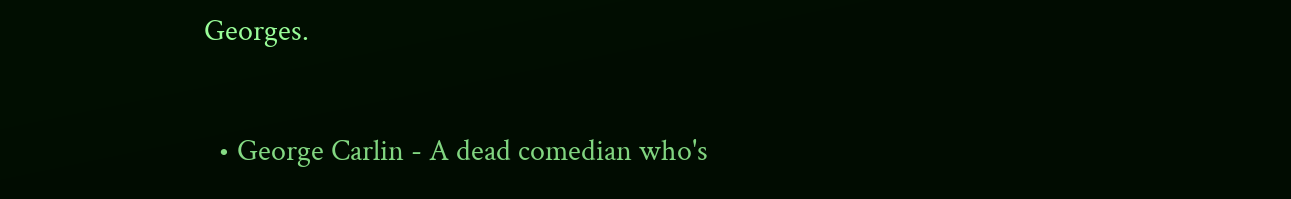Georges.

  • George Carlin - A dead comedian who's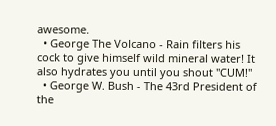awesome.
  • George The Volcano - Rain filters his cock to give himself wild mineral water! It also hydrates you until you shout "CUM!"
  • George W. Bush - The 43rd President of the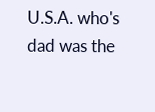U.S.A. who's dad was the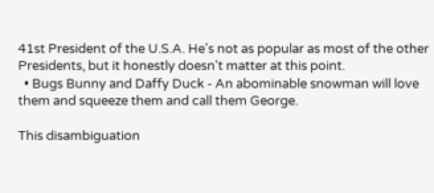41st President of the U.S.A. He's not as popular as most of the other Presidents, but it honestly doesn't matter at this point.
  • Bugs Bunny and Daffy Duck - An abominable snowman will love them and squeeze them and call them George.

This disambiguation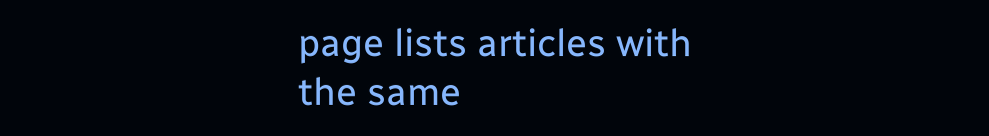page lists articles with the same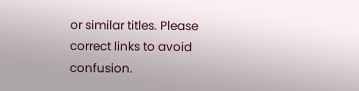or similar titles. Please correct links to avoid confusion.